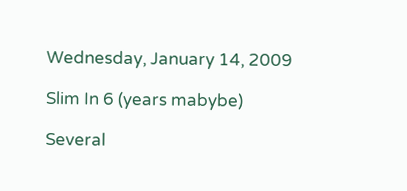Wednesday, January 14, 2009

Slim In 6 (years mabybe)

Several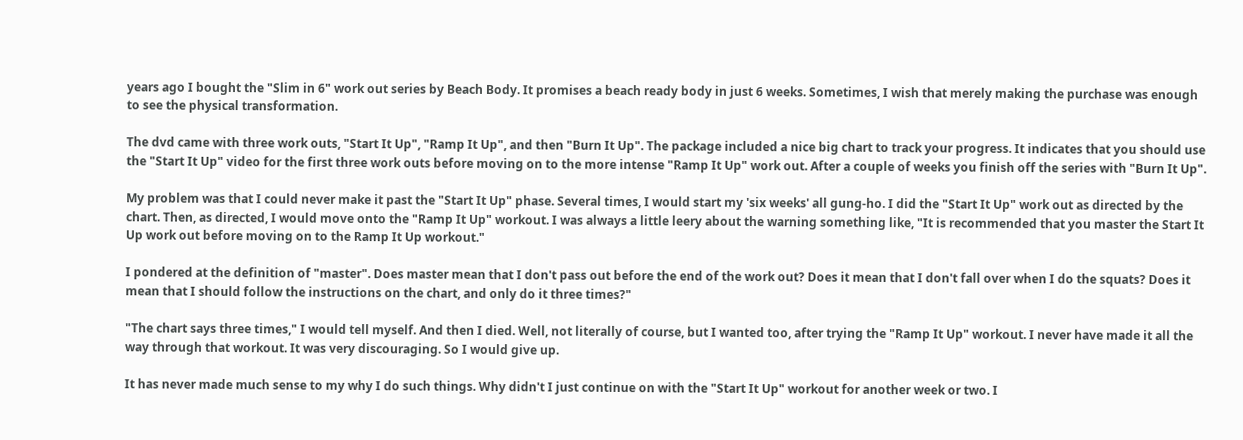years ago I bought the "Slim in 6" work out series by Beach Body. It promises a beach ready body in just 6 weeks. Sometimes, I wish that merely making the purchase was enough to see the physical transformation.

The dvd came with three work outs, "Start It Up", "Ramp It Up", and then "Burn It Up". The package included a nice big chart to track your progress. It indicates that you should use the "Start It Up" video for the first three work outs before moving on to the more intense "Ramp It Up" work out. After a couple of weeks you finish off the series with "Burn It Up".

My problem was that I could never make it past the "Start It Up" phase. Several times, I would start my 'six weeks' all gung-ho. I did the "Start It Up" work out as directed by the chart. Then, as directed, I would move onto the "Ramp It Up" workout. I was always a little leery about the warning something like, "It is recommended that you master the Start It Up work out before moving on to the Ramp It Up workout."

I pondered at the definition of "master". Does master mean that I don't pass out before the end of the work out? Does it mean that I don't fall over when I do the squats? Does it mean that I should follow the instructions on the chart, and only do it three times?"

"The chart says three times," I would tell myself. And then I died. Well, not literally of course, but I wanted too, after trying the "Ramp It Up" workout. I never have made it all the way through that workout. It was very discouraging. So I would give up.

It has never made much sense to my why I do such things. Why didn't I just continue on with the "Start It Up" workout for another week or two. I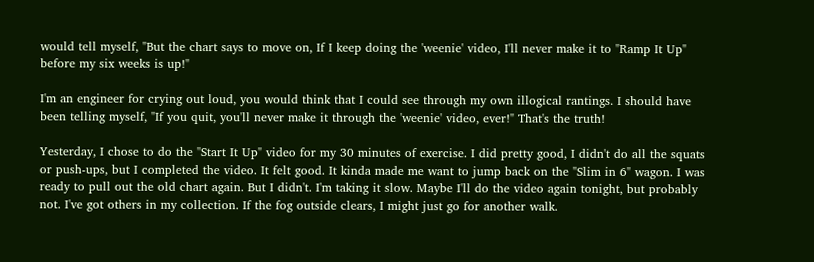would tell myself, "But the chart says to move on, If I keep doing the 'weenie' video, I'll never make it to "Ramp It Up" before my six weeks is up!"

I'm an engineer for crying out loud, you would think that I could see through my own illogical rantings. I should have been telling myself, "If you quit, you'll never make it through the 'weenie' video, ever!" That's the truth!

Yesterday, I chose to do the "Start It Up" video for my 30 minutes of exercise. I did pretty good, I didn't do all the squats or push-ups, but I completed the video. It felt good. It kinda made me want to jump back on the "Slim in 6" wagon. I was ready to pull out the old chart again. But I didn't. I'm taking it slow. Maybe I'll do the video again tonight, but probably not. I've got others in my collection. If the fog outside clears, I might just go for another walk.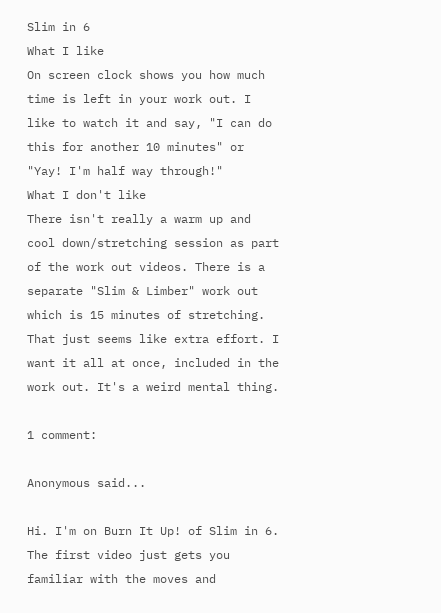Slim in 6
What I like
On screen clock shows you how much time is left in your work out. I like to watch it and say, "I can do this for another 10 minutes" or "Yay! I'm half way through!"
What I don't like
There isn't really a warm up and cool down/stretching session as part of the work out videos. There is a separate "Slim & Limber" work out which is 15 minutes of stretching. That just seems like extra effort. I want it all at once, included in the work out. It's a weird mental thing.

1 comment:

Anonymous said...

Hi. I'm on Burn It Up! of Slim in 6. The first video just gets you familiar with the moves and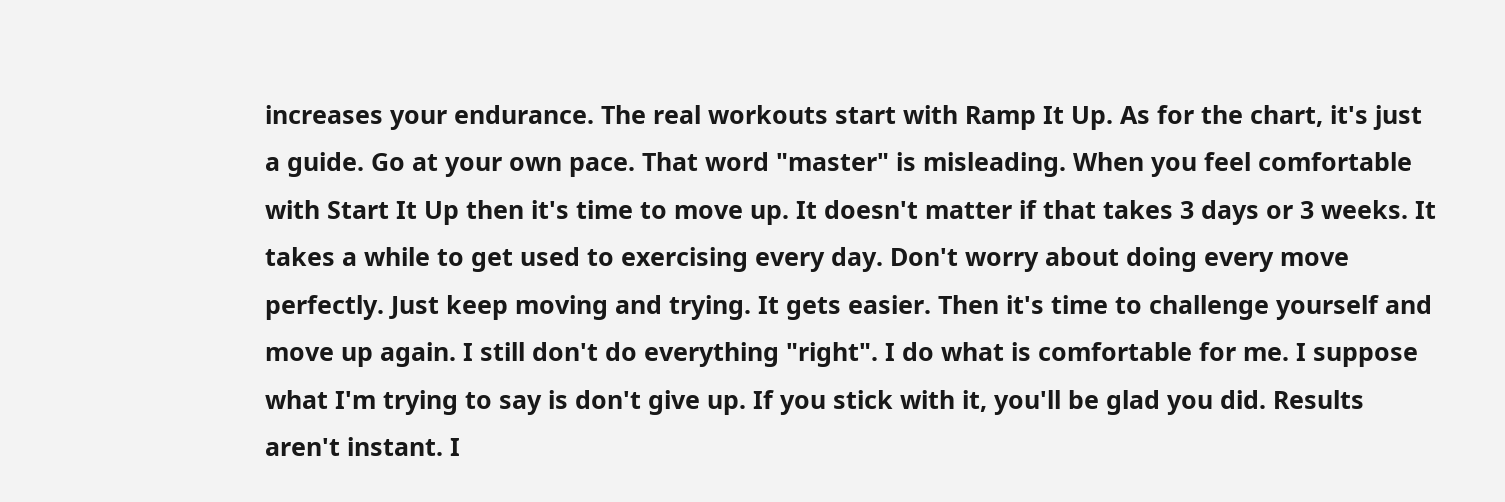increases your endurance. The real workouts start with Ramp It Up. As for the chart, it's just a guide. Go at your own pace. That word "master" is misleading. When you feel comfortable with Start It Up then it's time to move up. It doesn't matter if that takes 3 days or 3 weeks. It takes a while to get used to exercising every day. Don't worry about doing every move perfectly. Just keep moving and trying. It gets easier. Then it's time to challenge yourself and move up again. I still don't do everything "right". I do what is comfortable for me. I suppose what I'm trying to say is don't give up. If you stick with it, you'll be glad you did. Results aren't instant. I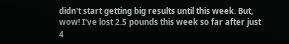didn't start getting big results until this week. But, wow! I've lost 2.5 pounds this week so far after just 4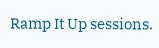Ramp It Up sessions.